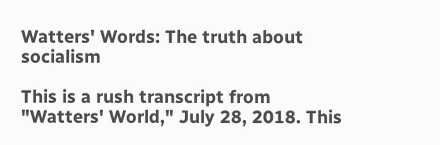Watters' Words: The truth about socialism

This is a rush transcript from "Watters' World," July 28, 2018. This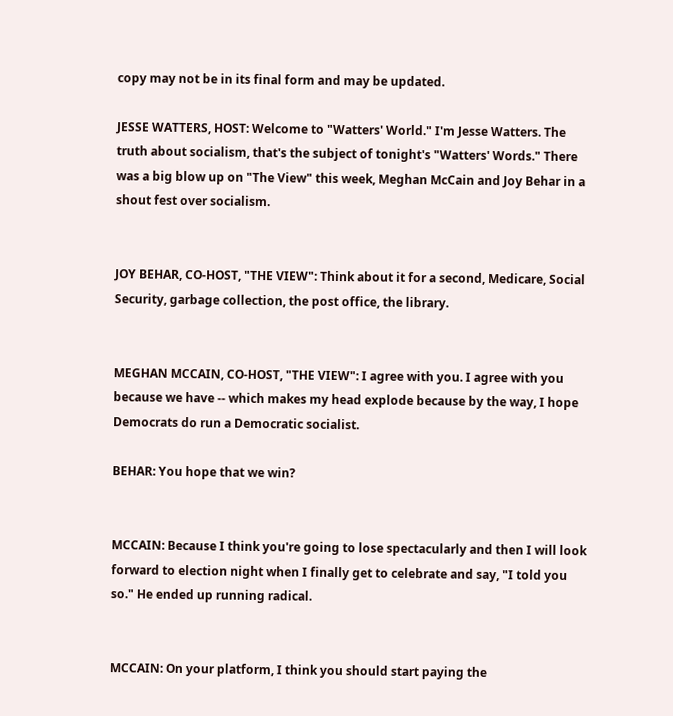copy may not be in its final form and may be updated.

JESSE WATTERS, HOST: Welcome to "Watters' World." I'm Jesse Watters. The truth about socialism, that's the subject of tonight's "Watters' Words." There was a big blow up on "The View" this week, Meghan McCain and Joy Behar in a shout fest over socialism.


JOY BEHAR, CO-HOST, "THE VIEW": Think about it for a second, Medicare, Social Security, garbage collection, the post office, the library.


MEGHAN MCCAIN, CO-HOST, "THE VIEW": I agree with you. I agree with you because we have -- which makes my head explode because by the way, I hope Democrats do run a Democratic socialist.

BEHAR: You hope that we win?


MCCAIN: Because I think you're going to lose spectacularly and then I will look forward to election night when I finally get to celebrate and say, "I told you so." He ended up running radical.


MCCAIN: On your platform, I think you should start paying the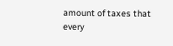amount of taxes that every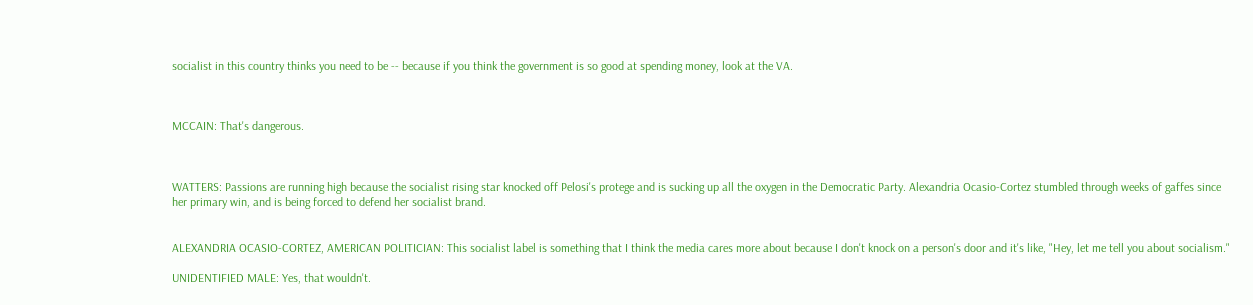socialist in this country thinks you need to be -- because if you think the government is so good at spending money, look at the VA.



MCCAIN: That's dangerous.



WATTERS: Passions are running high because the socialist rising star knocked off Pelosi's protege and is sucking up all the oxygen in the Democratic Party. Alexandria Ocasio-Cortez stumbled through weeks of gaffes since her primary win, and is being forced to defend her socialist brand.


ALEXANDRIA OCASIO-CORTEZ, AMERICAN POLITICIAN: This socialist label is something that I think the media cares more about because I don't knock on a person's door and it's like, "Hey, let me tell you about socialism."

UNIDENTIFIED MALE: Yes, that wouldn't.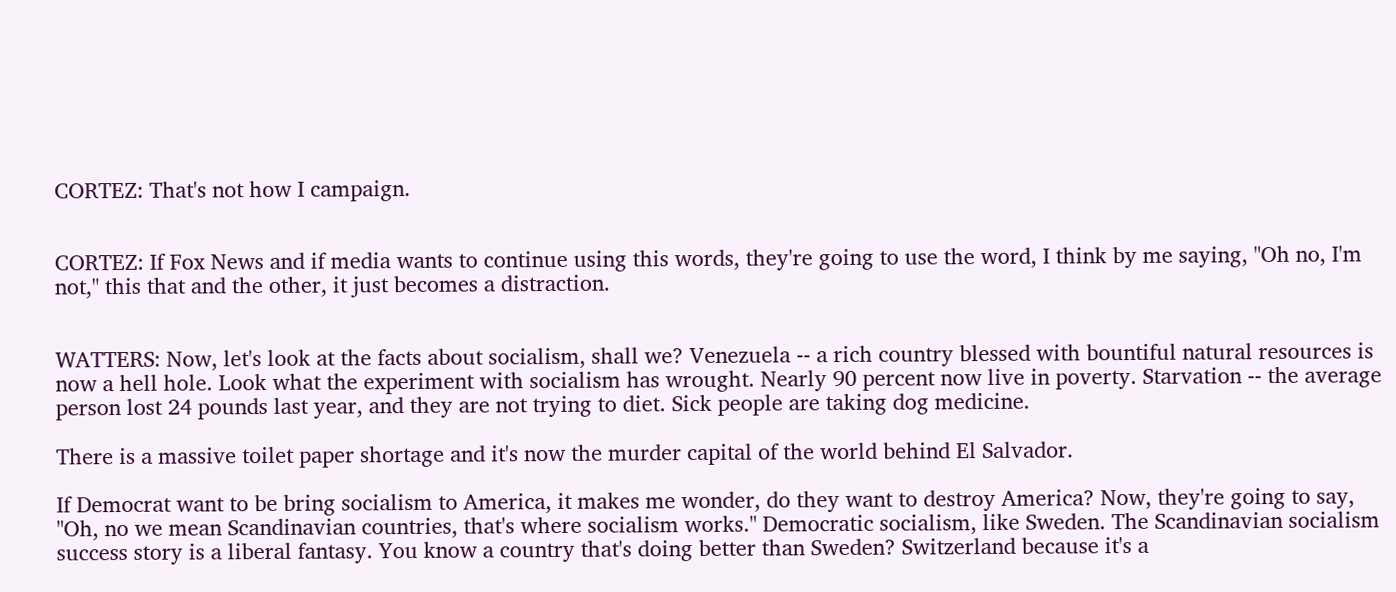CORTEZ: That's not how I campaign.


CORTEZ: If Fox News and if media wants to continue using this words, they're going to use the word, I think by me saying, "Oh no, I'm not," this that and the other, it just becomes a distraction.


WATTERS: Now, let's look at the facts about socialism, shall we? Venezuela -- a rich country blessed with bountiful natural resources is now a hell hole. Look what the experiment with socialism has wrought. Nearly 90 percent now live in poverty. Starvation -- the average person lost 24 pounds last year, and they are not trying to diet. Sick people are taking dog medicine.

There is a massive toilet paper shortage and it's now the murder capital of the world behind El Salvador.

If Democrat want to be bring socialism to America, it makes me wonder, do they want to destroy America? Now, they're going to say, "Oh, no we mean Scandinavian countries, that's where socialism works." Democratic socialism, like Sweden. The Scandinavian socialism success story is a liberal fantasy. You know a country that's doing better than Sweden? Switzerland because it's a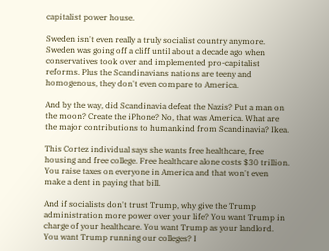capitalist power house.

Sweden isn't even really a truly socialist country anymore. Sweden was going off a cliff until about a decade ago when conservatives took over and implemented pro-capitalist reforms. Plus the Scandinavians nations are teeny and homogenous, they don't even compare to America.

And by the way, did Scandinavia defeat the Nazis? Put a man on the moon? Create the iPhone? No, that was America. What are the major contributions to humankind from Scandinavia? Ikea.

This Cortez individual says she wants free healthcare, free housing and free college. Free healthcare alone costs $30 trillion. You raise taxes on everyone in America and that won't even make a dent in paying that bill.

And if socialists don't trust Trump, why give the Trump administration more power over your life? You want Trump in charge of your healthcare. You want Trump as your landlord. You want Trump running our colleges? I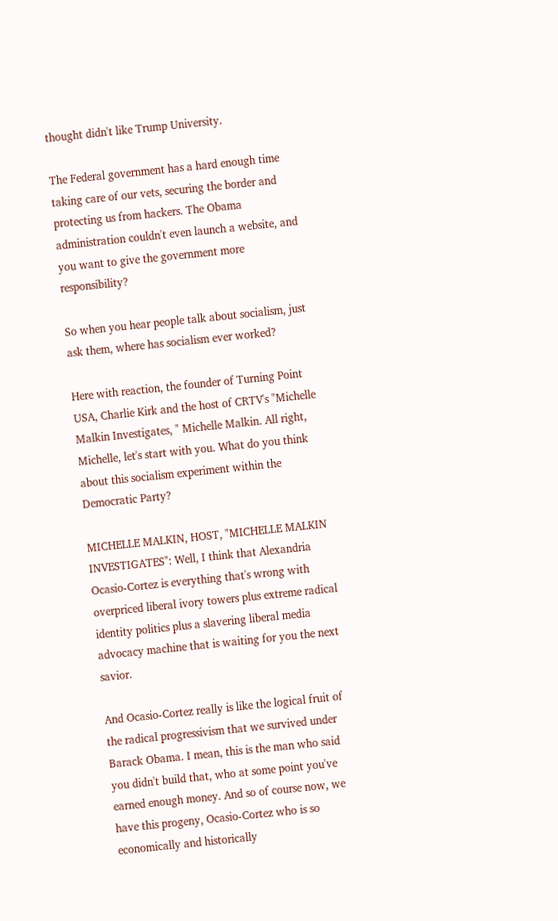thought didn't like Trump University.

The Federal government has a hard enough time taking care of our vets, securing the border and protecting us from hackers. The Obama administration couldn't even launch a website, and you want to give the government more responsibility?

So when you hear people talk about socialism, just ask them, where has socialism ever worked?

Here with reaction, the founder of Turning Point USA, Charlie Kirk and the host of CRTV's "Michelle Malkin Investigates, " Michelle Malkin. All right, Michelle, let's start with you. What do you think about this socialism experiment within the Democratic Party?

MICHELLE MALKIN, HOST, "MICHELLE MALKIN INVESTIGATES": Well, I think that Alexandria Ocasio-Cortez is everything that's wrong with overpriced liberal ivory towers plus extreme radical identity politics plus a slavering liberal media advocacy machine that is waiting for you the next savior.

And Ocasio-Cortez really is like the logical fruit of the radical progressivism that we survived under Barack Obama. I mean, this is the man who said you didn't build that, who at some point you've earned enough money. And so of course now, we have this progeny, Ocasio-Cortez who is so economically and historically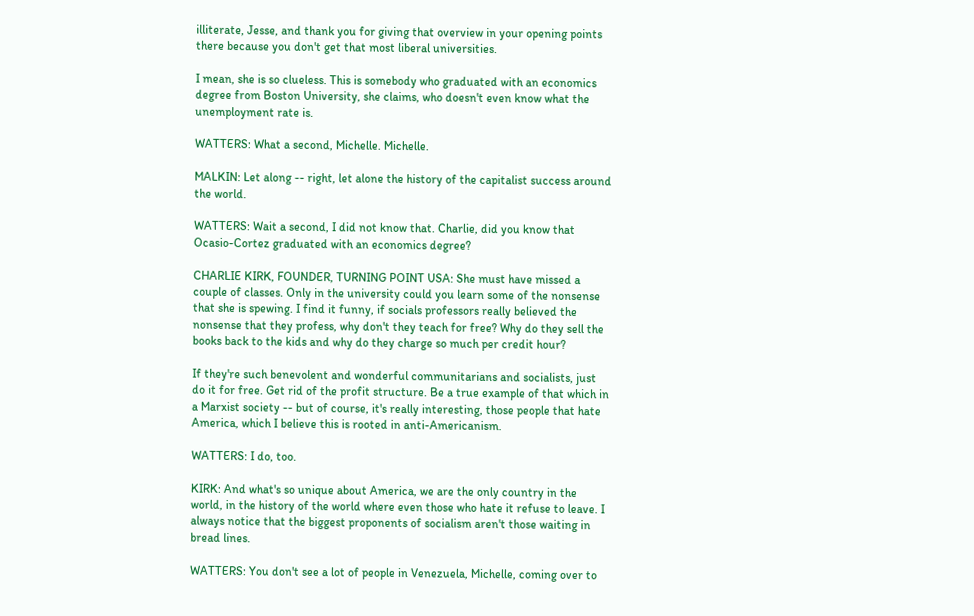illiterate, Jesse, and thank you for giving that overview in your opening points there because you don't get that most liberal universities.

I mean, she is so clueless. This is somebody who graduated with an economics degree from Boston University, she claims, who doesn't even know what the unemployment rate is.

WATTERS: What a second, Michelle. Michelle.

MALKIN: Let along -- right, let alone the history of the capitalist success around the world.

WATTERS: Wait a second, I did not know that. Charlie, did you know that Ocasio-Cortez graduated with an economics degree?

CHARLIE KIRK, FOUNDER, TURNING POINT USA: She must have missed a couple of classes. Only in the university could you learn some of the nonsense that she is spewing. I find it funny, if socials professors really believed the nonsense that they profess, why don't they teach for free? Why do they sell the books back to the kids and why do they charge so much per credit hour?

If they're such benevolent and wonderful communitarians and socialists, just do it for free. Get rid of the profit structure. Be a true example of that which in a Marxist society -- but of course, it's really interesting, those people that hate America, which I believe this is rooted in anti-Americanism.

WATTERS: I do, too.

KIRK: And what's so unique about America, we are the only country in the world, in the history of the world where even those who hate it refuse to leave. I always notice that the biggest proponents of socialism aren't those waiting in bread lines.

WATTERS: You don't see a lot of people in Venezuela, Michelle, coming over to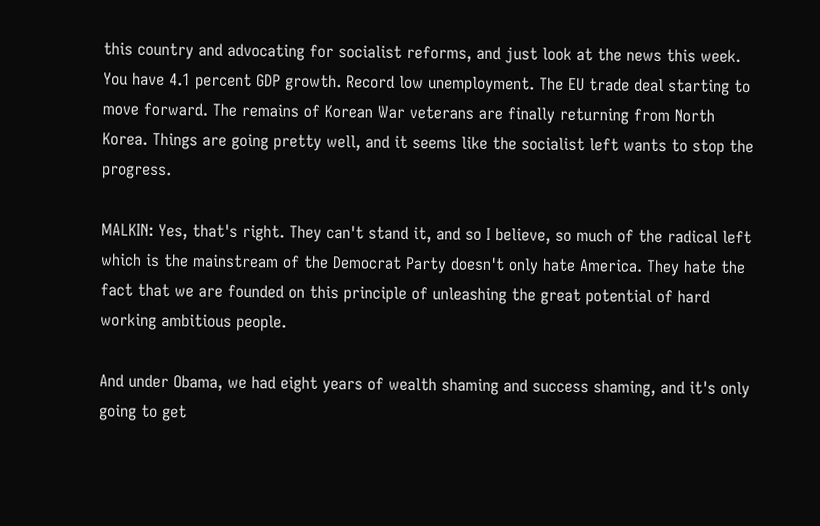this country and advocating for socialist reforms, and just look at the news this week. You have 4.1 percent GDP growth. Record low unemployment. The EU trade deal starting to move forward. The remains of Korean War veterans are finally returning from North Korea. Things are going pretty well, and it seems like the socialist left wants to stop the progress.

MALKIN: Yes, that's right. They can't stand it, and so I believe, so much of the radical left which is the mainstream of the Democrat Party doesn't only hate America. They hate the fact that we are founded on this principle of unleashing the great potential of hard working ambitious people.

And under Obama, we had eight years of wealth shaming and success shaming, and it's only going to get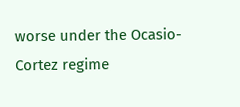worse under the Ocasio-Cortez regime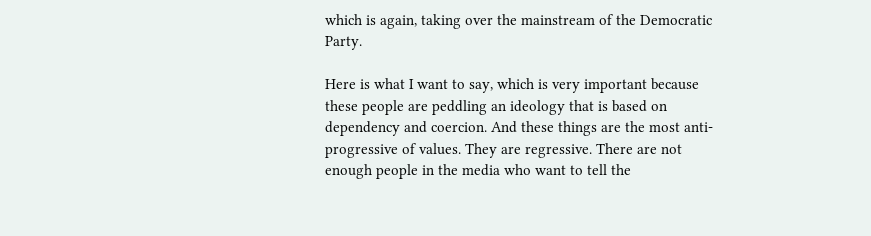which is again, taking over the mainstream of the Democratic Party.

Here is what I want to say, which is very important because these people are peddling an ideology that is based on dependency and coercion. And these things are the most anti-progressive of values. They are regressive. There are not enough people in the media who want to tell the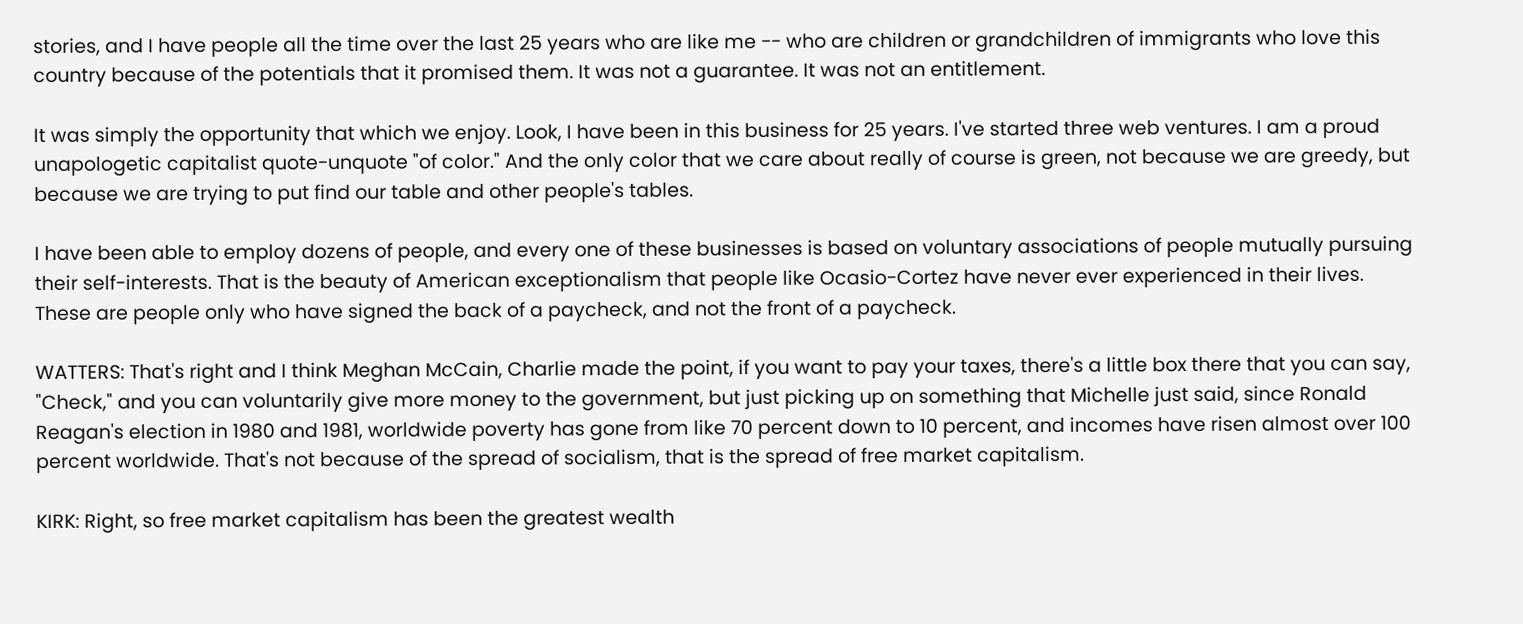stories, and I have people all the time over the last 25 years who are like me -- who are children or grandchildren of immigrants who love this country because of the potentials that it promised them. It was not a guarantee. It was not an entitlement.

It was simply the opportunity that which we enjoy. Look, I have been in this business for 25 years. I've started three web ventures. I am a proud unapologetic capitalist quote-unquote "of color." And the only color that we care about really of course is green, not because we are greedy, but because we are trying to put find our table and other people's tables.

I have been able to employ dozens of people, and every one of these businesses is based on voluntary associations of people mutually pursuing their self-interests. That is the beauty of American exceptionalism that people like Ocasio-Cortez have never ever experienced in their lives. These are people only who have signed the back of a paycheck, and not the front of a paycheck.

WATTERS: That's right and I think Meghan McCain, Charlie made the point, if you want to pay your taxes, there's a little box there that you can say, "Check," and you can voluntarily give more money to the government, but just picking up on something that Michelle just said, since Ronald Reagan's election in 1980 and 1981, worldwide poverty has gone from like 70 percent down to 10 percent, and incomes have risen almost over 100 percent worldwide. That's not because of the spread of socialism, that is the spread of free market capitalism.

KIRK: Right, so free market capitalism has been the greatest wealth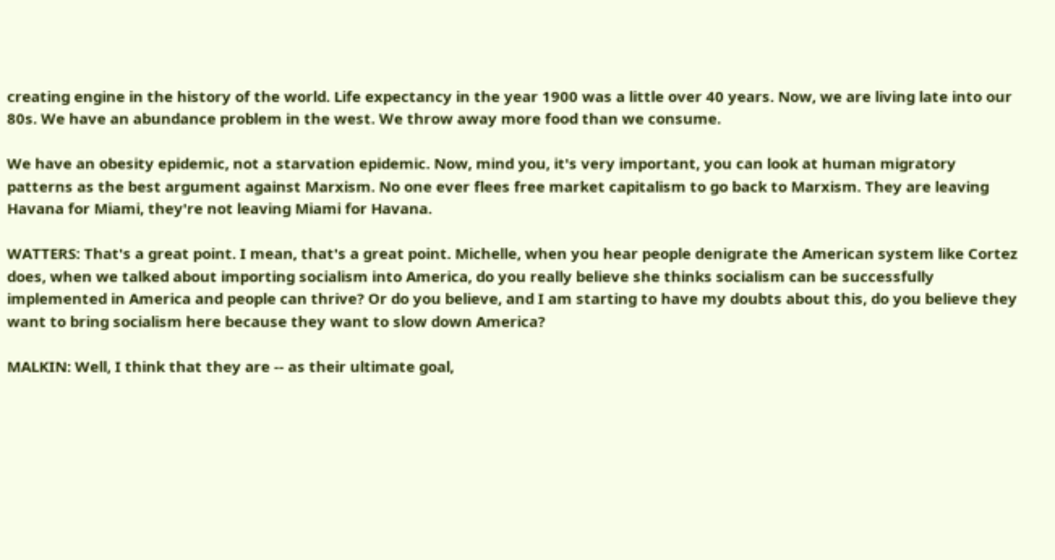creating engine in the history of the world. Life expectancy in the year 1900 was a little over 40 years. Now, we are living late into our 80s. We have an abundance problem in the west. We throw away more food than we consume.

We have an obesity epidemic, not a starvation epidemic. Now, mind you, it's very important, you can look at human migratory patterns as the best argument against Marxism. No one ever flees free market capitalism to go back to Marxism. They are leaving Havana for Miami, they're not leaving Miami for Havana.

WATTERS: That's a great point. I mean, that's a great point. Michelle, when you hear people denigrate the American system like Cortez does, when we talked about importing socialism into America, do you really believe she thinks socialism can be successfully implemented in America and people can thrive? Or do you believe, and I am starting to have my doubts about this, do you believe they want to bring socialism here because they want to slow down America?

MALKIN: Well, I think that they are -- as their ultimate goal,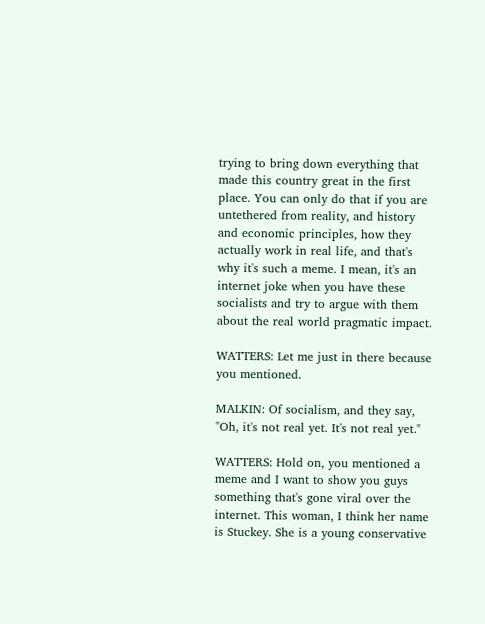trying to bring down everything that made this country great in the first place. You can only do that if you are untethered from reality, and history and economic principles, how they actually work in real life, and that's why it's such a meme. I mean, it's an internet joke when you have these socialists and try to argue with them about the real world pragmatic impact.

WATTERS: Let me just in there because you mentioned.

MALKIN: Of socialism, and they say, "Oh, it's not real yet. It's not real yet."

WATTERS: Hold on, you mentioned a meme and I want to show you guys something that's gone viral over the internet. This woman, I think her name is Stuckey. She is a young conservative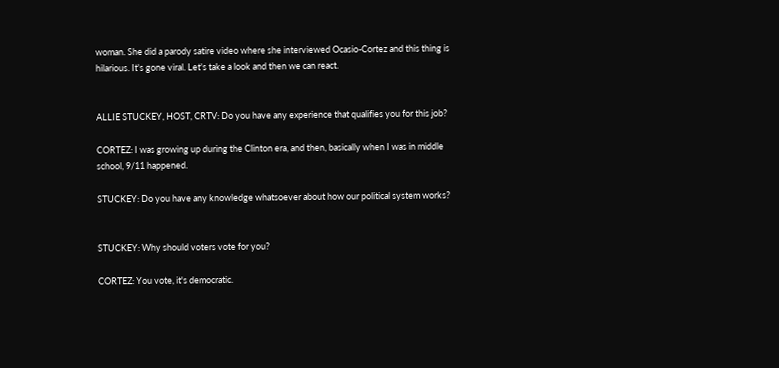woman. She did a parody satire video where she interviewed Ocasio-Cortez and this thing is hilarious. It's gone viral. Let's take a look and then we can react.


ALLIE STUCKEY, HOST, CRTV: Do you have any experience that qualifies you for this job?

CORTEZ: I was growing up during the Clinton era, and then, basically when I was in middle school, 9/11 happened.

STUCKEY: Do you have any knowledge whatsoever about how our political system works?


STUCKEY: Why should voters vote for you?

CORTEZ: You vote, it's democratic.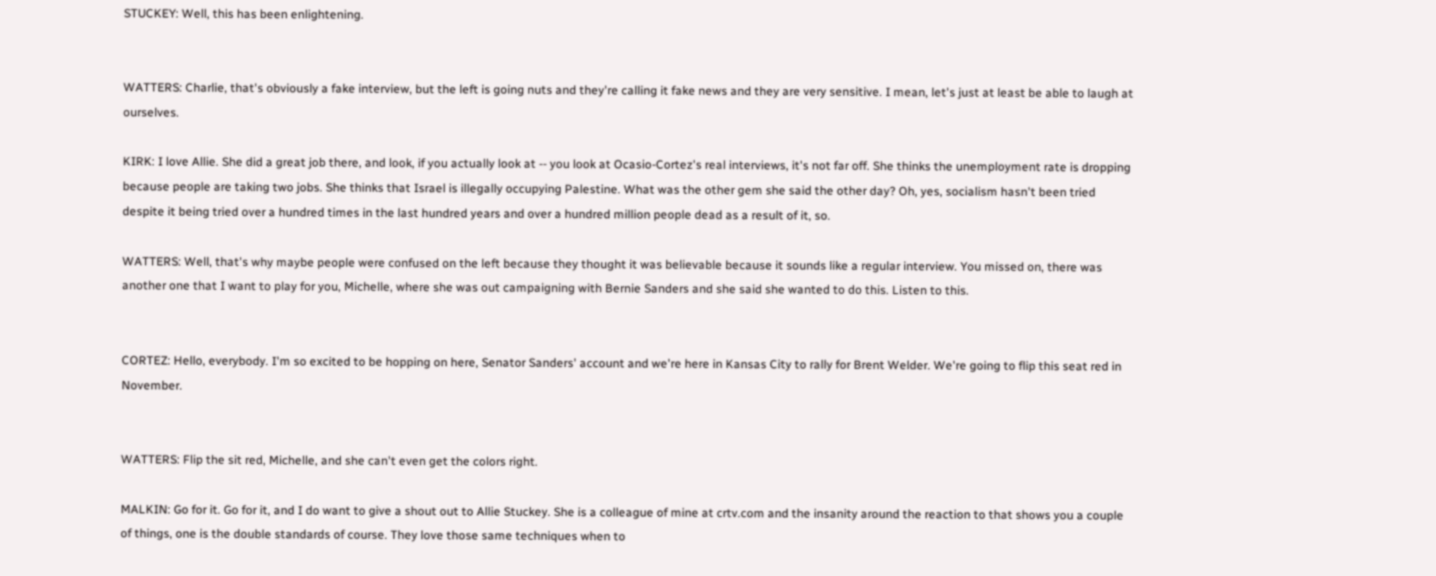STUCKEY: Well, this has been enlightening.


WATTERS: Charlie, that's obviously a fake interview, but the left is going nuts and they're calling it fake news and they are very sensitive. I mean, let's just at least be able to laugh at ourselves.

KIRK: I love Allie. She did a great job there, and look, if you actually look at -- you look at Ocasio-Cortez's real interviews, it's not far off. She thinks the unemployment rate is dropping because people are taking two jobs. She thinks that Israel is illegally occupying Palestine. What was the other gem she said the other day? Oh, yes, socialism hasn't been tried despite it being tried over a hundred times in the last hundred years and over a hundred million people dead as a result of it, so.

WATTERS: Well, that's why maybe people were confused on the left because they thought it was believable because it sounds like a regular interview. You missed on, there was another one that I want to play for you, Michelle, where she was out campaigning with Bernie Sanders and she said she wanted to do this. Listen to this.


CORTEZ: Hello, everybody. I'm so excited to be hopping on here, Senator Sanders' account and we're here in Kansas City to rally for Brent Welder. We're going to flip this seat red in November.


WATTERS: Flip the sit red, Michelle, and she can't even get the colors right.

MALKIN: Go for it. Go for it, and I do want to give a shout out to Allie Stuckey. She is a colleague of mine at crtv.com and the insanity around the reaction to that shows you a couple of things, one is the double standards of course. They love those same techniques when to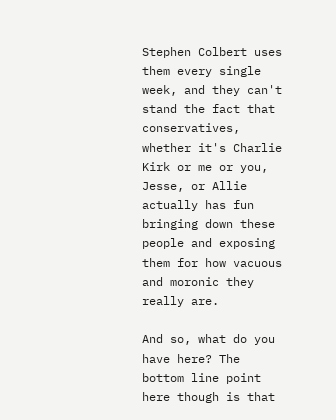Stephen Colbert uses them every single week, and they can't stand the fact that conservatives, whether it's Charlie Kirk or me or you, Jesse, or Allie actually has fun bringing down these people and exposing them for how vacuous and moronic they really are.

And so, what do you have here? The bottom line point here though is that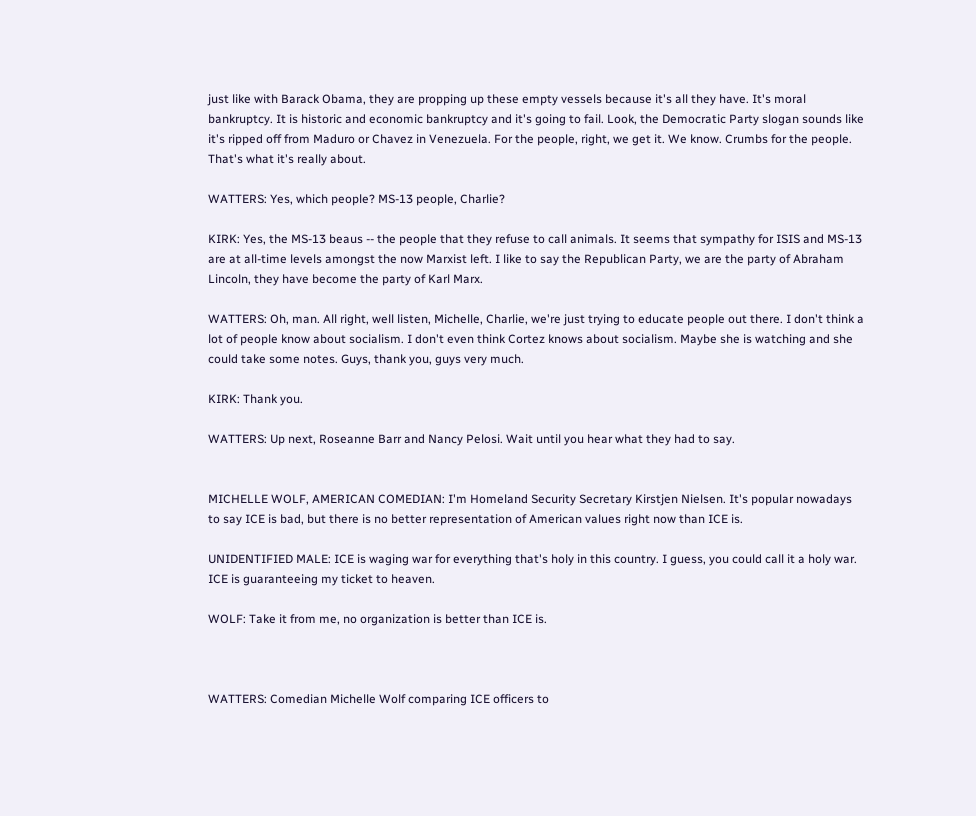just like with Barack Obama, they are propping up these empty vessels because it's all they have. It's moral bankruptcy. It is historic and economic bankruptcy and it's going to fail. Look, the Democratic Party slogan sounds like it's ripped off from Maduro or Chavez in Venezuela. For the people, right, we get it. We know. Crumbs for the people. That's what it's really about.

WATTERS: Yes, which people? MS-13 people, Charlie?

KIRK: Yes, the MS-13 beaus -- the people that they refuse to call animals. It seems that sympathy for ISIS and MS-13 are at all-time levels amongst the now Marxist left. I like to say the Republican Party, we are the party of Abraham Lincoln, they have become the party of Karl Marx.

WATTERS: Oh, man. All right, well listen, Michelle, Charlie, we're just trying to educate people out there. I don't think a lot of people know about socialism. I don't even think Cortez knows about socialism. Maybe she is watching and she could take some notes. Guys, thank you, guys very much.

KIRK: Thank you.

WATTERS: Up next, Roseanne Barr and Nancy Pelosi. Wait until you hear what they had to say.


MICHELLE WOLF, AMERICAN COMEDIAN: I'm Homeland Security Secretary Kirstjen Nielsen. It's popular nowadays to say ICE is bad, but there is no better representation of American values right now than ICE is.

UNIDENTIFIED MALE: ICE is waging war for everything that's holy in this country. I guess, you could call it a holy war. ICE is guaranteeing my ticket to heaven.

WOLF: Take it from me, no organization is better than ICE is.



WATTERS: Comedian Michelle Wolf comparing ICE officers to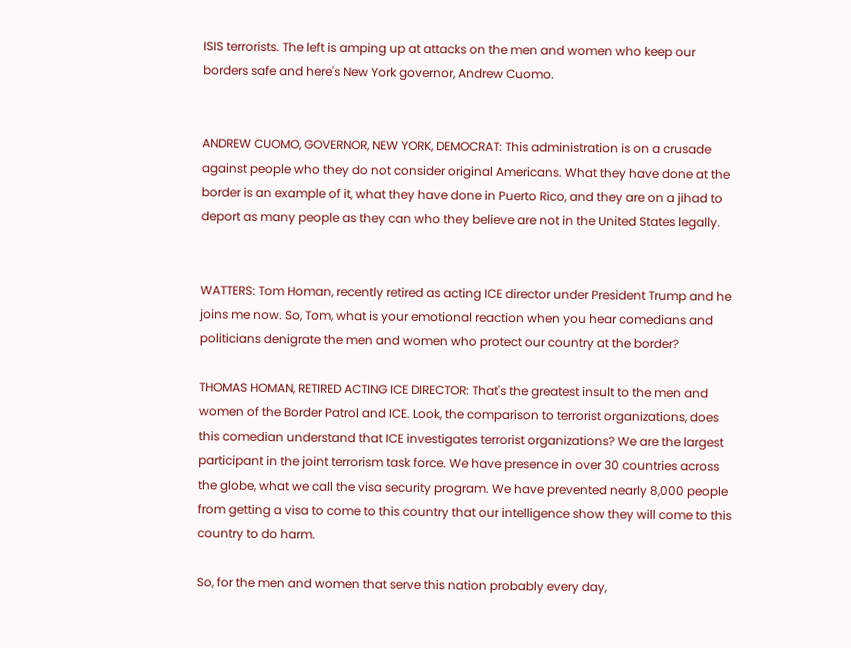ISIS terrorists. The left is amping up at attacks on the men and women who keep our borders safe and here's New York governor, Andrew Cuomo.


ANDREW CUOMO, GOVERNOR, NEW YORK, DEMOCRAT: This administration is on a crusade against people who they do not consider original Americans. What they have done at the border is an example of it, what they have done in Puerto Rico, and they are on a jihad to deport as many people as they can who they believe are not in the United States legally.


WATTERS: Tom Homan, recently retired as acting ICE director under President Trump and he joins me now. So, Tom, what is your emotional reaction when you hear comedians and politicians denigrate the men and women who protect our country at the border?

THOMAS HOMAN, RETIRED ACTING ICE DIRECTOR: That's the greatest insult to the men and women of the Border Patrol and ICE. Look, the comparison to terrorist organizations, does this comedian understand that ICE investigates terrorist organizations? We are the largest participant in the joint terrorism task force. We have presence in over 30 countries across the globe, what we call the visa security program. We have prevented nearly 8,000 people from getting a visa to come to this country that our intelligence show they will come to this country to do harm.

So, for the men and women that serve this nation probably every day,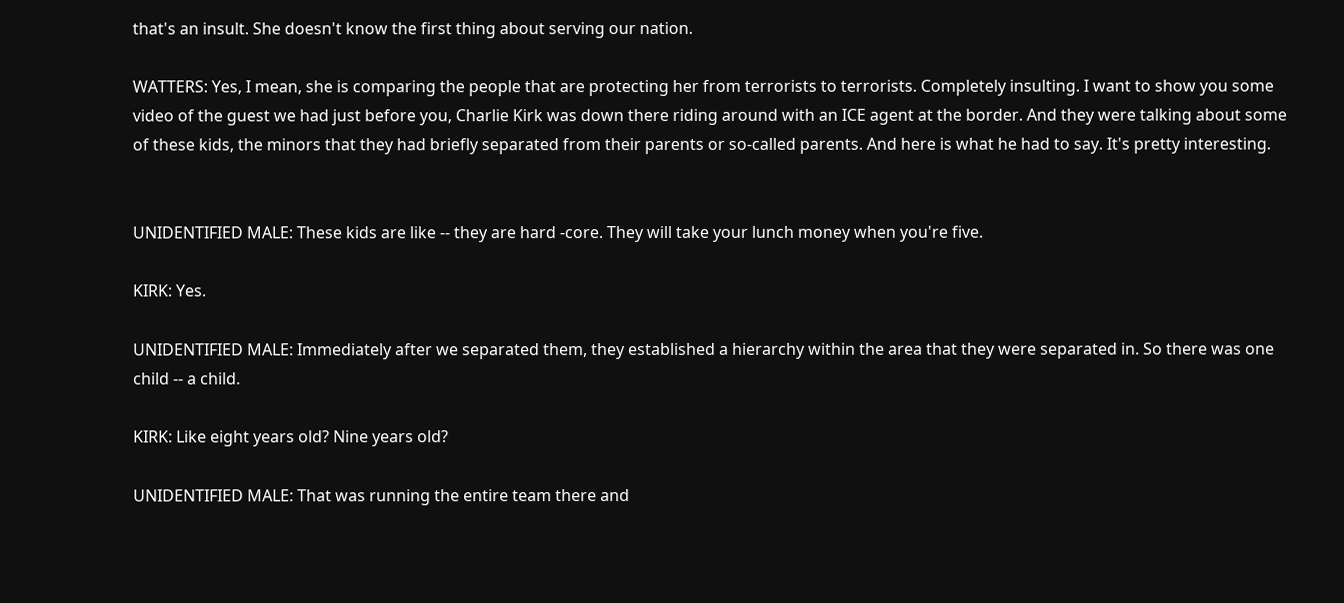that's an insult. She doesn't know the first thing about serving our nation.

WATTERS: Yes, I mean, she is comparing the people that are protecting her from terrorists to terrorists. Completely insulting. I want to show you some video of the guest we had just before you, Charlie Kirk was down there riding around with an ICE agent at the border. And they were talking about some of these kids, the minors that they had briefly separated from their parents or so-called parents. And here is what he had to say. It's pretty interesting.


UNIDENTIFIED MALE: These kids are like -- they are hard -core. They will take your lunch money when you're five.

KIRK: Yes.

UNIDENTIFIED MALE: Immediately after we separated them, they established a hierarchy within the area that they were separated in. So there was one child -- a child.

KIRK: Like eight years old? Nine years old?

UNIDENTIFIED MALE: That was running the entire team there and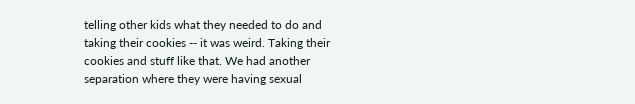telling other kids what they needed to do and taking their cookies -- it was weird. Taking their cookies and stuff like that. We had another separation where they were having sexual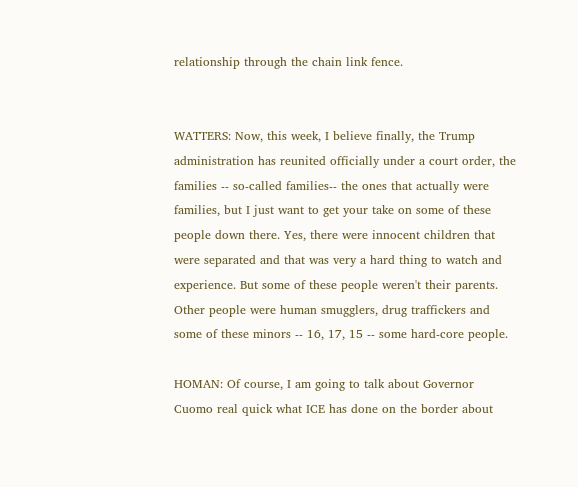relationship through the chain link fence.


WATTERS: Now, this week, I believe finally, the Trump administration has reunited officially under a court order, the families -- so-called families-- the ones that actually were families, but I just want to get your take on some of these people down there. Yes, there were innocent children that were separated and that was very a hard thing to watch and experience. But some of these people weren't their parents. Other people were human smugglers, drug traffickers and some of these minors -- 16, 17, 15 -- some hard-core people.

HOMAN: Of course, I am going to talk about Governor Cuomo real quick what ICE has done on the border about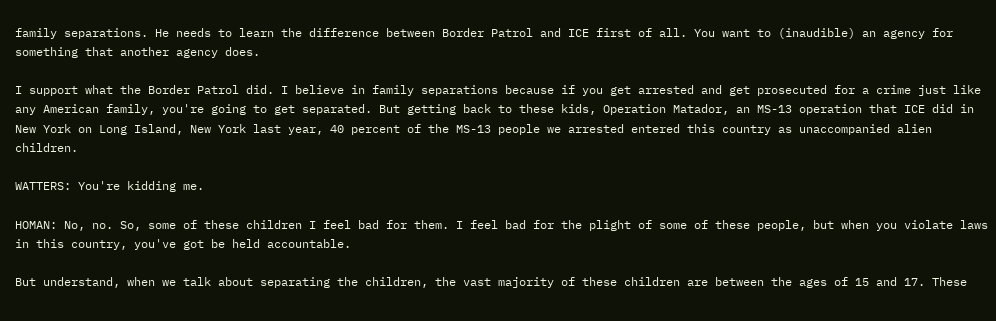family separations. He needs to learn the difference between Border Patrol and ICE first of all. You want to (inaudible) an agency for something that another agency does.

I support what the Border Patrol did. I believe in family separations because if you get arrested and get prosecuted for a crime just like any American family, you're going to get separated. But getting back to these kids, Operation Matador, an MS-13 operation that ICE did in New York on Long Island, New York last year, 40 percent of the MS-13 people we arrested entered this country as unaccompanied alien children.

WATTERS: You're kidding me.

HOMAN: No, no. So, some of these children I feel bad for them. I feel bad for the plight of some of these people, but when you violate laws in this country, you've got be held accountable.

But understand, when we talk about separating the children, the vast majority of these children are between the ages of 15 and 17. These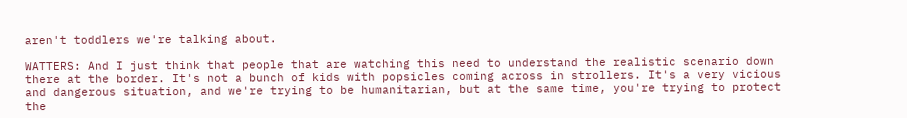aren't toddlers we're talking about.

WATTERS: And I just think that people that are watching this need to understand the realistic scenario down there at the border. It's not a bunch of kids with popsicles coming across in strollers. It's a very vicious and dangerous situation, and we're trying to be humanitarian, but at the same time, you're trying to protect the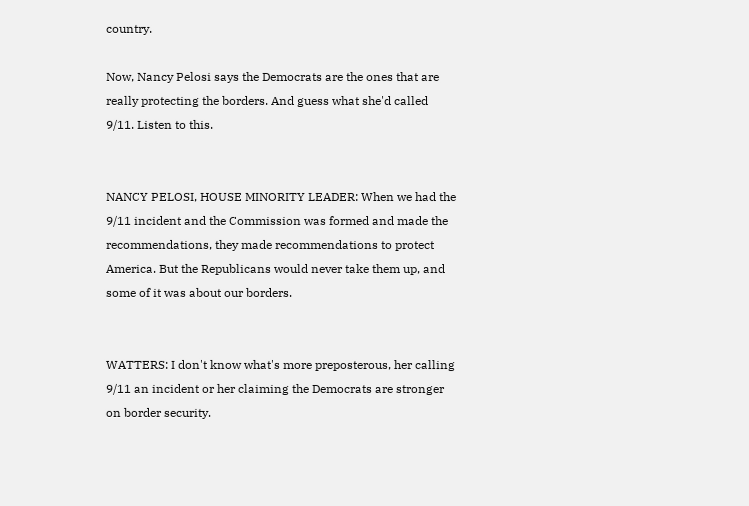country.

Now, Nancy Pelosi says the Democrats are the ones that are really protecting the borders. And guess what she'd called 9/11. Listen to this.


NANCY PELOSI, HOUSE MINORITY LEADER: When we had the 9/11 incident and the Commission was formed and made the recommendations, they made recommendations to protect America. But the Republicans would never take them up, and some of it was about our borders.


WATTERS: I don't know what's more preposterous, her calling 9/11 an incident or her claiming the Democrats are stronger on border security.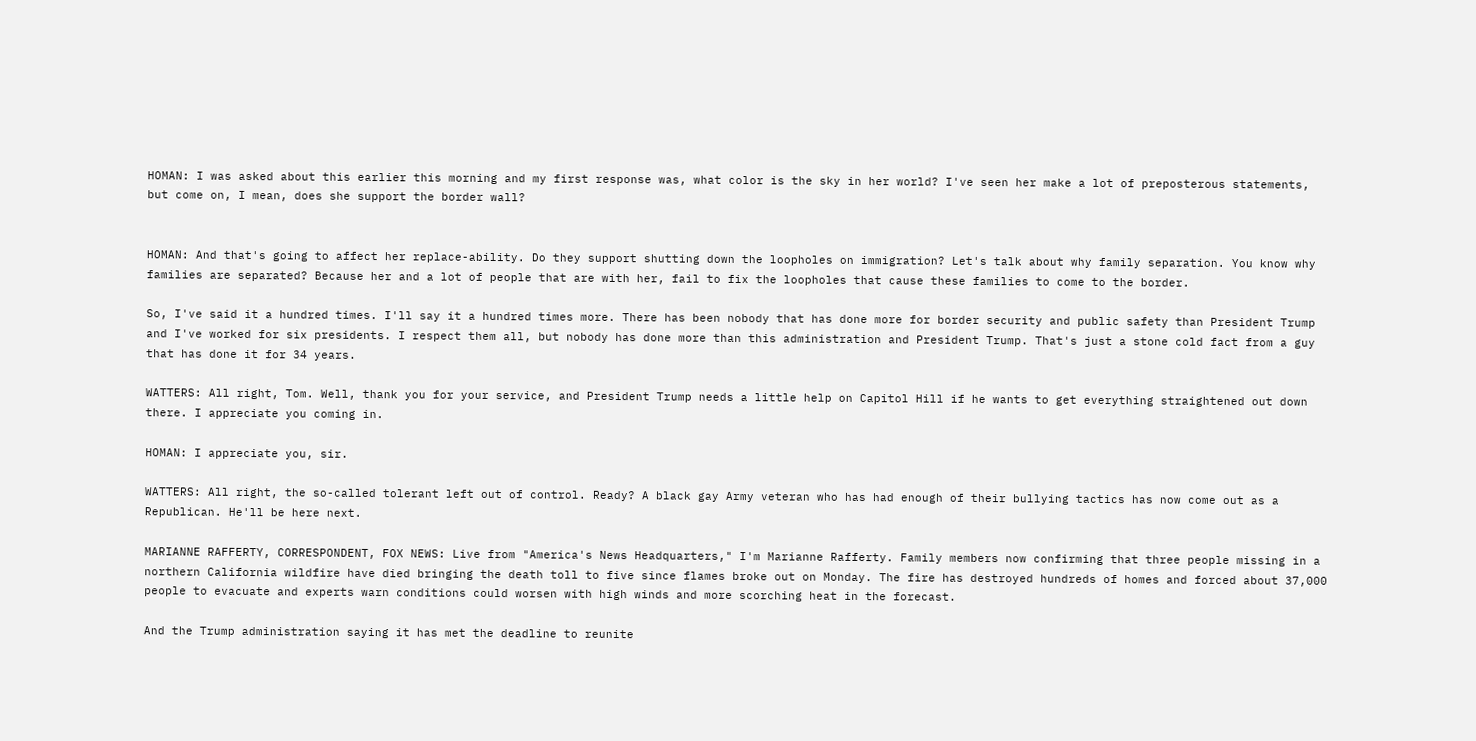HOMAN: I was asked about this earlier this morning and my first response was, what color is the sky in her world? I've seen her make a lot of preposterous statements, but come on, I mean, does she support the border wall?


HOMAN: And that's going to affect her replace-ability. Do they support shutting down the loopholes on immigration? Let's talk about why family separation. You know why families are separated? Because her and a lot of people that are with her, fail to fix the loopholes that cause these families to come to the border.

So, I've said it a hundred times. I'll say it a hundred times more. There has been nobody that has done more for border security and public safety than President Trump and I've worked for six presidents. I respect them all, but nobody has done more than this administration and President Trump. That's just a stone cold fact from a guy that has done it for 34 years.

WATTERS: All right, Tom. Well, thank you for your service, and President Trump needs a little help on Capitol Hill if he wants to get everything straightened out down there. I appreciate you coming in.

HOMAN: I appreciate you, sir.

WATTERS: All right, the so-called tolerant left out of control. Ready? A black gay Army veteran who has had enough of their bullying tactics has now come out as a Republican. He'll be here next.

MARIANNE RAFFERTY, CORRESPONDENT, FOX NEWS: Live from "America's News Headquarters," I'm Marianne Rafferty. Family members now confirming that three people missing in a northern California wildfire have died bringing the death toll to five since flames broke out on Monday. The fire has destroyed hundreds of homes and forced about 37,000 people to evacuate and experts warn conditions could worsen with high winds and more scorching heat in the forecast.

And the Trump administration saying it has met the deadline to reunite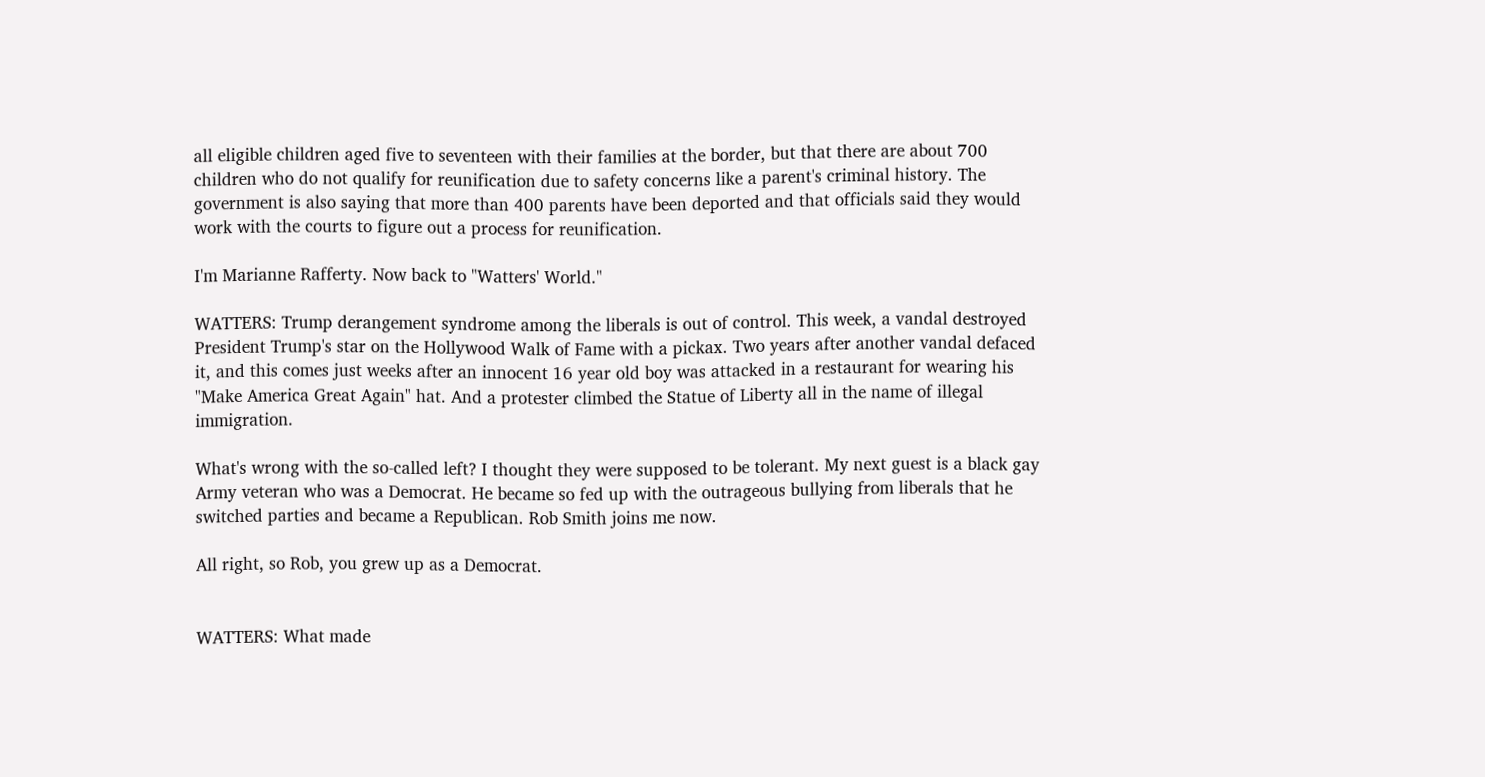all eligible children aged five to seventeen with their families at the border, but that there are about 700 children who do not qualify for reunification due to safety concerns like a parent's criminal history. The government is also saying that more than 400 parents have been deported and that officials said they would work with the courts to figure out a process for reunification.

I'm Marianne Rafferty. Now back to "Watters' World."

WATTERS: Trump derangement syndrome among the liberals is out of control. This week, a vandal destroyed President Trump's star on the Hollywood Walk of Fame with a pickax. Two years after another vandal defaced it, and this comes just weeks after an innocent 16 year old boy was attacked in a restaurant for wearing his "Make America Great Again" hat. And a protester climbed the Statue of Liberty all in the name of illegal immigration.

What's wrong with the so-called left? I thought they were supposed to be tolerant. My next guest is a black gay Army veteran who was a Democrat. He became so fed up with the outrageous bullying from liberals that he switched parties and became a Republican. Rob Smith joins me now.

All right, so Rob, you grew up as a Democrat.


WATTERS: What made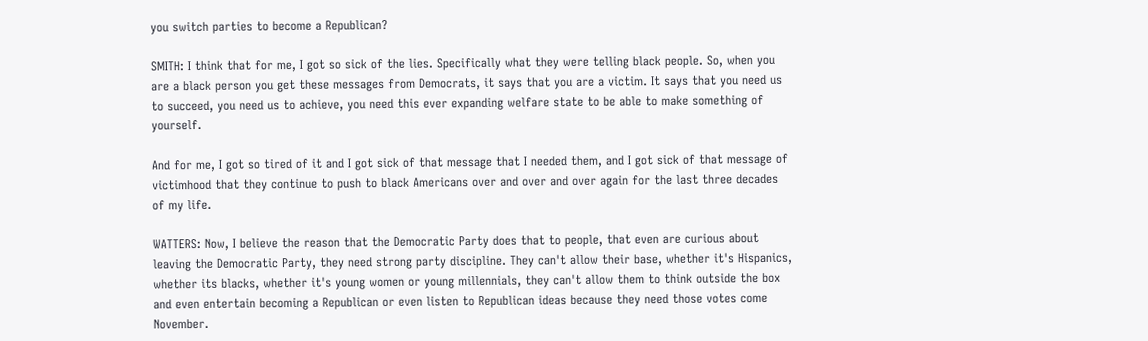you switch parties to become a Republican?

SMITH: I think that for me, I got so sick of the lies. Specifically what they were telling black people. So, when you are a black person you get these messages from Democrats, it says that you are a victim. It says that you need us to succeed, you need us to achieve, you need this ever expanding welfare state to be able to make something of yourself.

And for me, I got so tired of it and I got sick of that message that I needed them, and I got sick of that message of victimhood that they continue to push to black Americans over and over and over again for the last three decades of my life.

WATTERS: Now, I believe the reason that the Democratic Party does that to people, that even are curious about leaving the Democratic Party, they need strong party discipline. They can't allow their base, whether it's Hispanics, whether its blacks, whether it's young women or young millennials, they can't allow them to think outside the box and even entertain becoming a Republican or even listen to Republican ideas because they need those votes come November.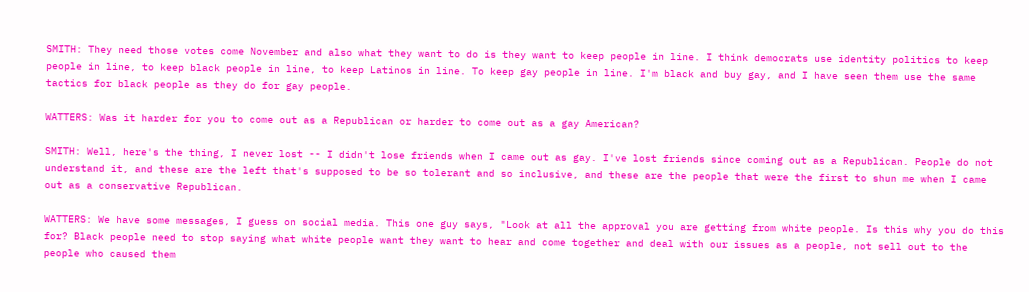SMITH: They need those votes come November and also what they want to do is they want to keep people in line. I think democrats use identity politics to keep people in line, to keep black people in line, to keep Latinos in line. To keep gay people in line. I'm black and buy gay, and I have seen them use the same tactics for black people as they do for gay people.

WATTERS: Was it harder for you to come out as a Republican or harder to come out as a gay American?

SMITH: Well, here's the thing, I never lost -- I didn't lose friends when I came out as gay. I've lost friends since coming out as a Republican. People do not understand it, and these are the left that's supposed to be so tolerant and so inclusive, and these are the people that were the first to shun me when I came out as a conservative Republican.

WATTERS: We have some messages, I guess on social media. This one guy says, "Look at all the approval you are getting from white people. Is this why you do this for? Black people need to stop saying what white people want they want to hear and come together and deal with our issues as a people, not sell out to the people who caused them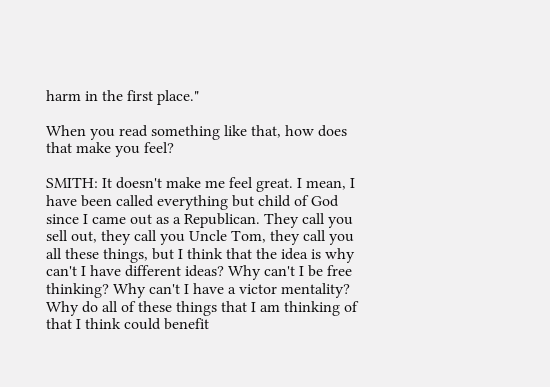harm in the first place."

When you read something like that, how does that make you feel?

SMITH: It doesn't make me feel great. I mean, I have been called everything but child of God since I came out as a Republican. They call you sell out, they call you Uncle Tom, they call you all these things, but I think that the idea is why can't I have different ideas? Why can't I be free thinking? Why can't I have a victor mentality? Why do all of these things that I am thinking of that I think could benefit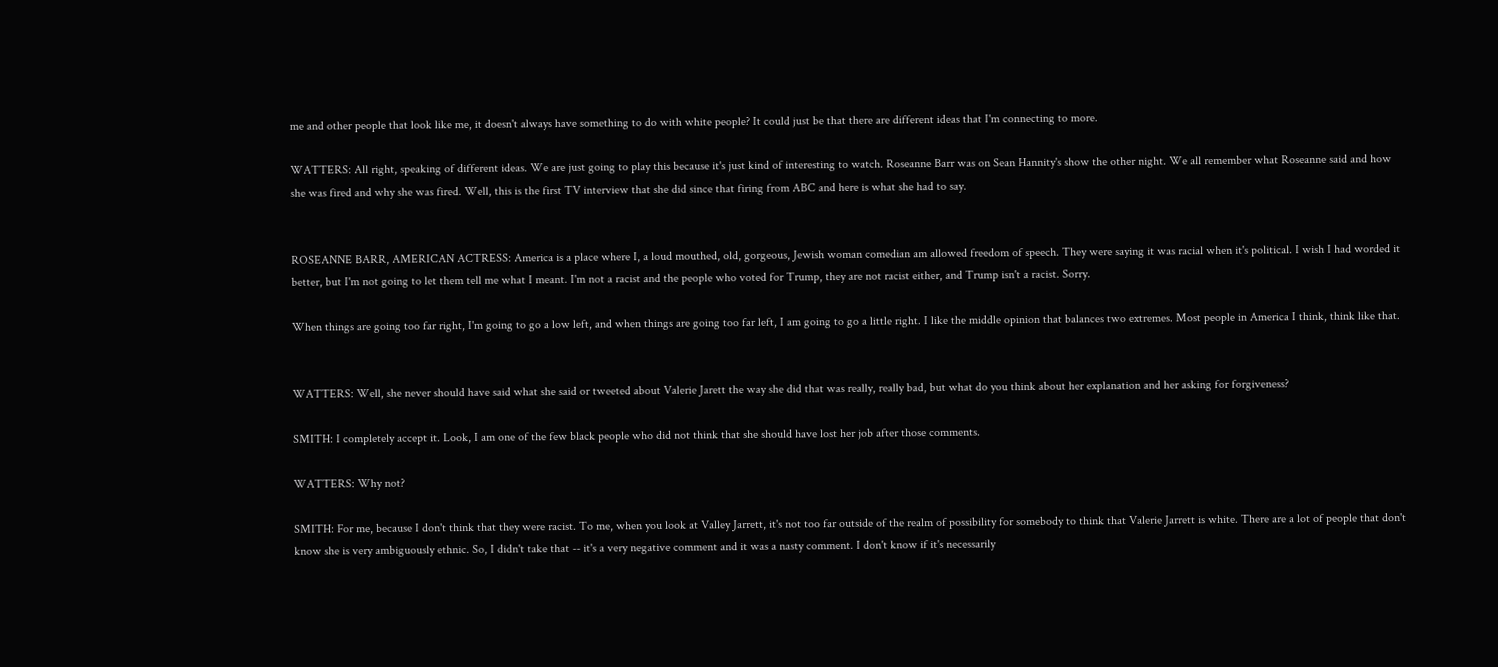me and other people that look like me, it doesn't always have something to do with white people? It could just be that there are different ideas that I'm connecting to more.

WATTERS: All right, speaking of different ideas. We are just going to play this because it's just kind of interesting to watch. Roseanne Barr was on Sean Hannity's show the other night. We all remember what Roseanne said and how she was fired and why she was fired. Well, this is the first TV interview that she did since that firing from ABC and here is what she had to say.


ROSEANNE BARR, AMERICAN ACTRESS: America is a place where I, a loud mouthed, old, gorgeous, Jewish woman comedian am allowed freedom of speech. They were saying it was racial when it's political. I wish I had worded it better, but I'm not going to let them tell me what I meant. I'm not a racist and the people who voted for Trump, they are not racist either, and Trump isn't a racist. Sorry.

When things are going too far right, I'm going to go a low left, and when things are going too far left, I am going to go a little right. I like the middle opinion that balances two extremes. Most people in America I think, think like that.


WATTERS: Well, she never should have said what she said or tweeted about Valerie Jarett the way she did that was really, really bad, but what do you think about her explanation and her asking for forgiveness?

SMITH: I completely accept it. Look, I am one of the few black people who did not think that she should have lost her job after those comments.

WATTERS: Why not?

SMITH: For me, because I don't think that they were racist. To me, when you look at Valley Jarrett, it's not too far outside of the realm of possibility for somebody to think that Valerie Jarrett is white. There are a lot of people that don't know she is very ambiguously ethnic. So, I didn't take that -- it's a very negative comment and it was a nasty comment. I don't know if it's necessarily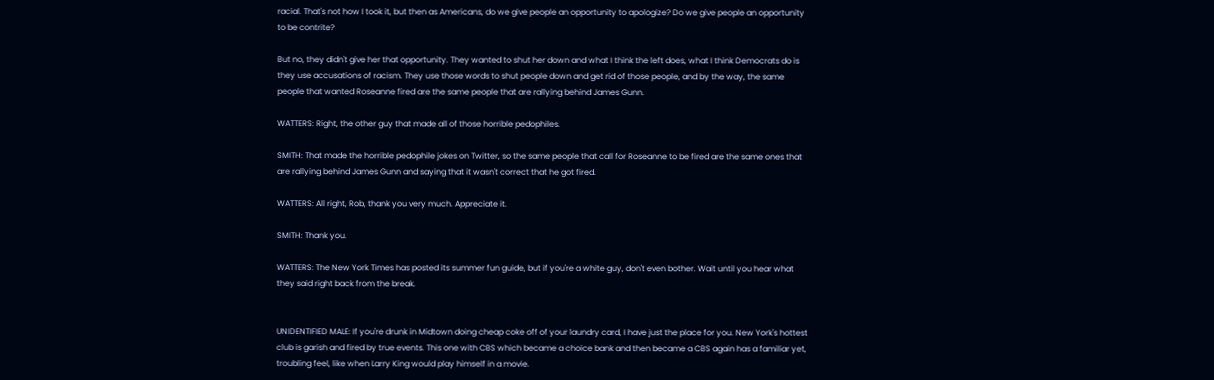racial. That's not how I took it, but then as Americans, do we give people an opportunity to apologize? Do we give people an opportunity to be contrite?

But no, they didn't give her that opportunity. They wanted to shut her down and what I think the left does, what I think Democrats do is they use accusations of racism. They use those words to shut people down and get rid of those people, and by the way, the same people that wanted Roseanne fired are the same people that are rallying behind James Gunn.

WATTERS: Right, the other guy that made all of those horrible pedophiles.

SMITH: That made the horrible pedophile jokes on Twitter, so the same people that call for Roseanne to be fired are the same ones that are rallying behind James Gunn and saying that it wasn't correct that he got fired.

WATTERS: All right, Rob, thank you very much. Appreciate it.

SMITH: Thank you.

WATTERS: The New York Times has posted its summer fun guide, but if you're a white guy, don't even bother. Wait until you hear what they said right back from the break.


UNIDENTIFIED MALE: If you're drunk in Midtown doing cheap coke off of your laundry card, I have just the place for you. New York's hottest club is garish and fired by true events. This one with CBS which became a choice bank and then became a CBS again has a familiar yet, troubling feel, like when Larry King would play himself in a movie.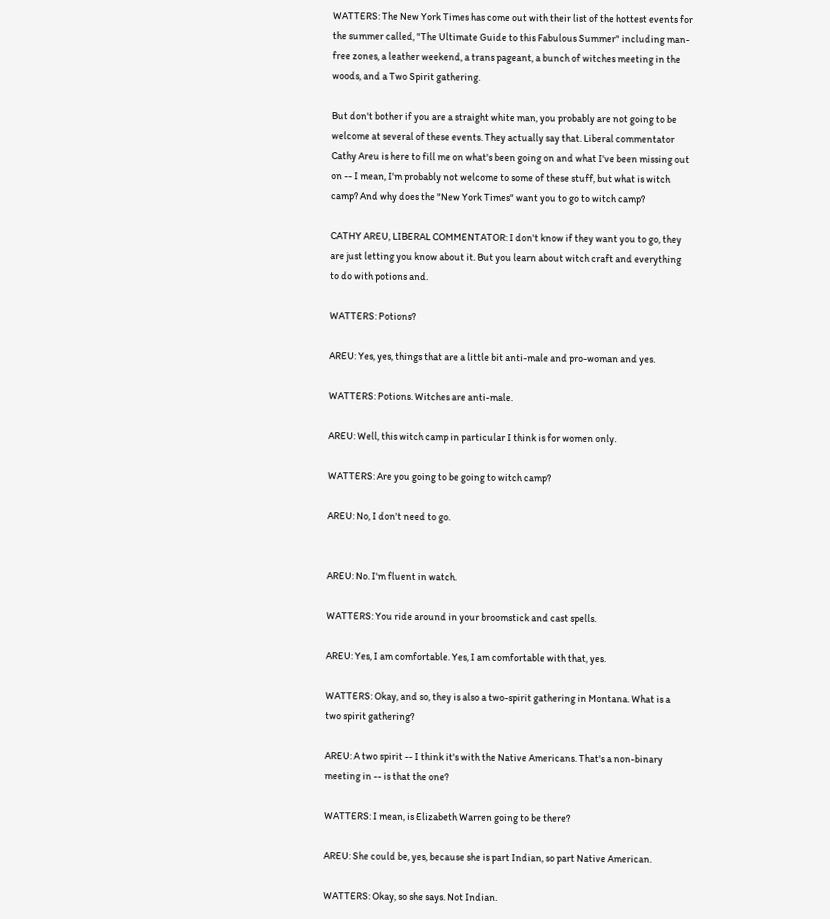WATTERS: The New York Times has come out with their list of the hottest events for the summer called, "The Ultimate Guide to this Fabulous Summer" including man-free zones, a leather weekend, a trans pageant, a bunch of witches meeting in the woods, and a Two Spirit gathering.

But don't bother if you are a straight white man, you probably are not going to be welcome at several of these events. They actually say that. Liberal commentator Cathy Areu is here to fill me on what's been going on and what I've been missing out on -- I mean, I'm probably not welcome to some of these stuff, but what is witch camp? And why does the "New York Times" want you to go to witch camp?

CATHY AREU, LIBERAL COMMENTATOR: I don't know if they want you to go, they are just letting you know about it. But you learn about witch craft and everything to do with potions and.

WATTERS: Potions?

AREU: Yes, yes, things that are a little bit anti-male and pro-woman and yes.

WATTERS: Potions. Witches are anti-male.

AREU: Well, this witch camp in particular I think is for women only.

WATTERS: Are you going to be going to witch camp?

AREU: No, I don't need to go.


AREU: No. I'm fluent in watch.

WATTERS: You ride around in your broomstick and cast spells.

AREU: Yes, I am comfortable. Yes, I am comfortable with that, yes.

WATTERS: Okay, and so, they is also a two-spirit gathering in Montana. What is a two spirit gathering?

AREU: A two spirit -- I think it's with the Native Americans. That's a non-binary meeting in -- is that the one?

WATTERS: I mean, is Elizabeth Warren going to be there?

AREU: She could be, yes, because she is part Indian, so part Native American.

WATTERS: Okay, so she says. Not Indian.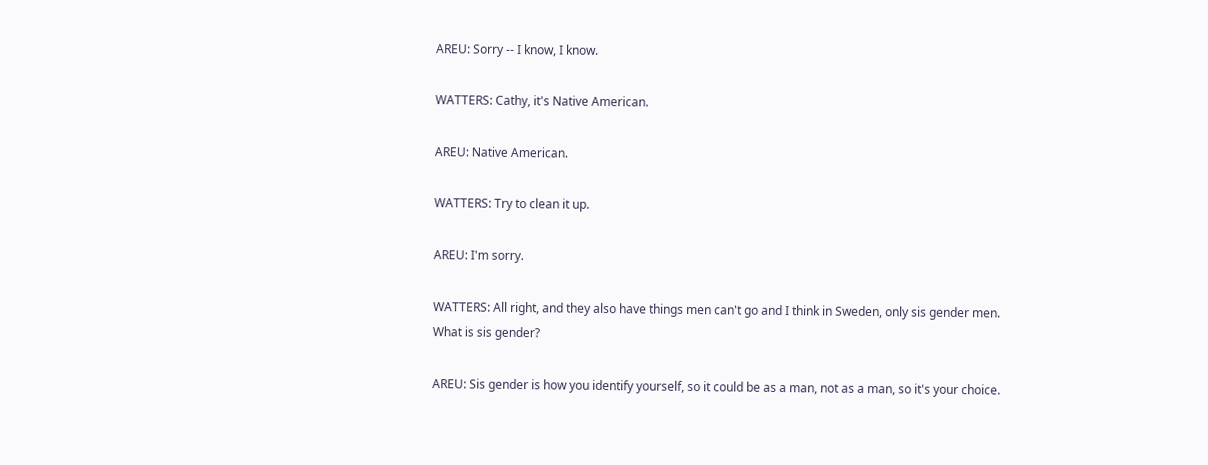AREU: Sorry -- I know, I know.

WATTERS: Cathy, it's Native American.

AREU: Native American.

WATTERS: Try to clean it up.

AREU: I'm sorry.

WATTERS: All right, and they also have things men can't go and I think in Sweden, only sis gender men. What is sis gender?

AREU: Sis gender is how you identify yourself, so it could be as a man, not as a man, so it's your choice.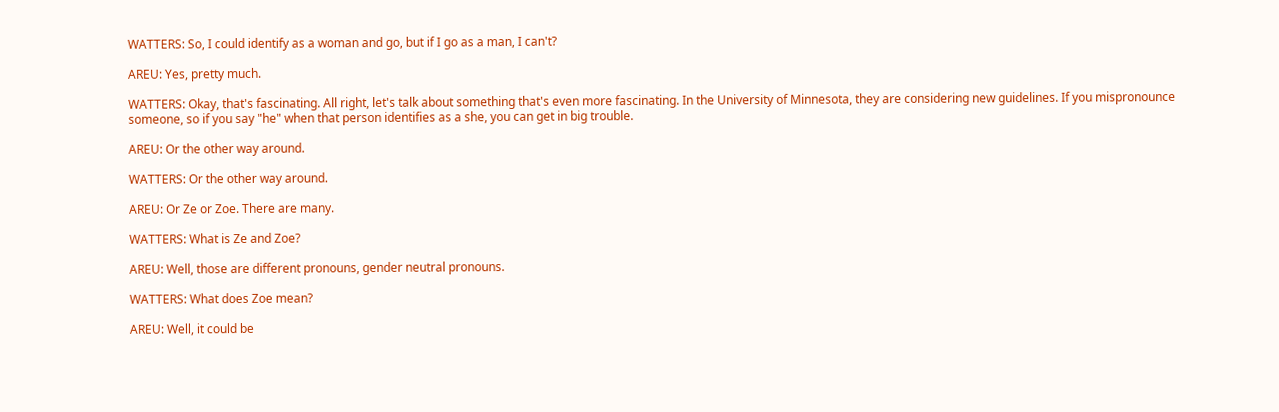WATTERS: So, I could identify as a woman and go, but if I go as a man, I can't?

AREU: Yes, pretty much.

WATTERS: Okay, that's fascinating. All right, let's talk about something that's even more fascinating. In the University of Minnesota, they are considering new guidelines. If you mispronounce someone, so if you say "he" when that person identifies as a she, you can get in big trouble.

AREU: Or the other way around.

WATTERS: Or the other way around.

AREU: Or Ze or Zoe. There are many.

WATTERS: What is Ze and Zoe?

AREU: Well, those are different pronouns, gender neutral pronouns.

WATTERS: What does Zoe mean?

AREU: Well, it could be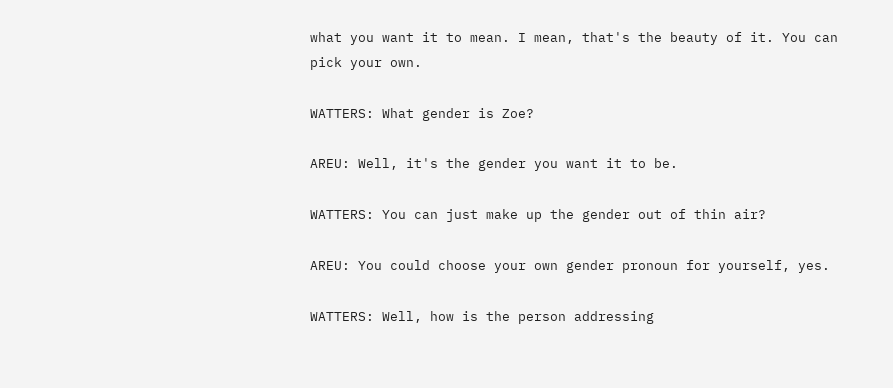what you want it to mean. I mean, that's the beauty of it. You can pick your own.

WATTERS: What gender is Zoe?

AREU: Well, it's the gender you want it to be.

WATTERS: You can just make up the gender out of thin air?

AREU: You could choose your own gender pronoun for yourself, yes.

WATTERS: Well, how is the person addressing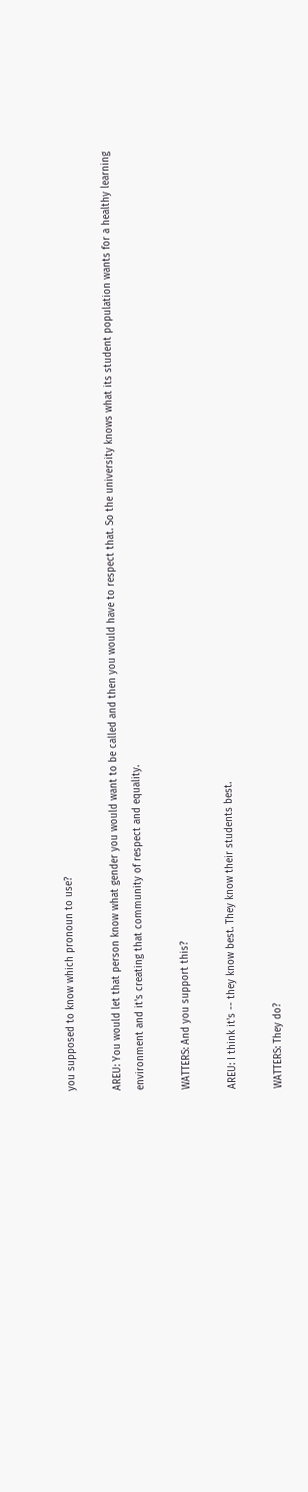you supposed to know which pronoun to use?

AREU: You would let that person know what gender you would want to be called and then you would have to respect that. So the university knows what its student population wants for a healthy learning environment and it's creating that community of respect and equality.

WATTERS: And you support this?

AREU: I think it's -- they know best. They know their students best.

WATTERS: They do?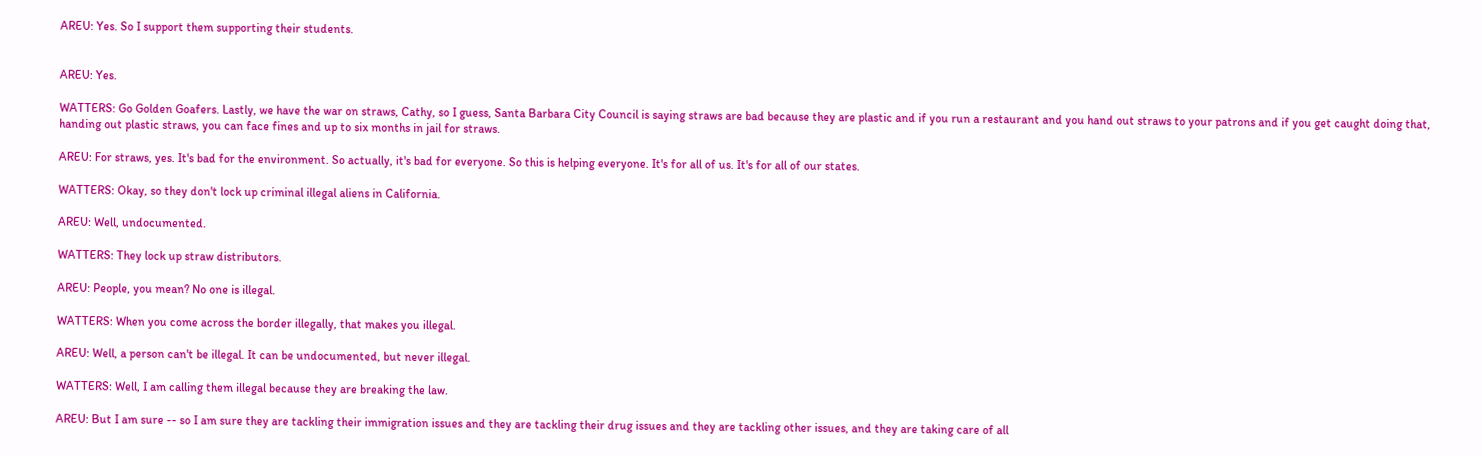AREU: Yes. So I support them supporting their students.


AREU: Yes.

WATTERS: Go Golden Goafers. Lastly, we have the war on straws, Cathy, so I guess, Santa Barbara City Council is saying straws are bad because they are plastic and if you run a restaurant and you hand out straws to your patrons and if you get caught doing that, handing out plastic straws, you can face fines and up to six months in jail for straws.

AREU: For straws, yes. It's bad for the environment. So actually, it's bad for everyone. So this is helping everyone. It's for all of us. It's for all of our states.

WATTERS: Okay, so they don't lock up criminal illegal aliens in California.

AREU: Well, undocumented.

WATTERS: They lock up straw distributors.

AREU: People, you mean? No one is illegal.

WATTERS: When you come across the border illegally, that makes you illegal.

AREU: Well, a person can't be illegal. It can be undocumented, but never illegal.

WATTERS: Well, I am calling them illegal because they are breaking the law.

AREU: But I am sure -- so I am sure they are tackling their immigration issues and they are tackling their drug issues and they are tackling other issues, and they are taking care of all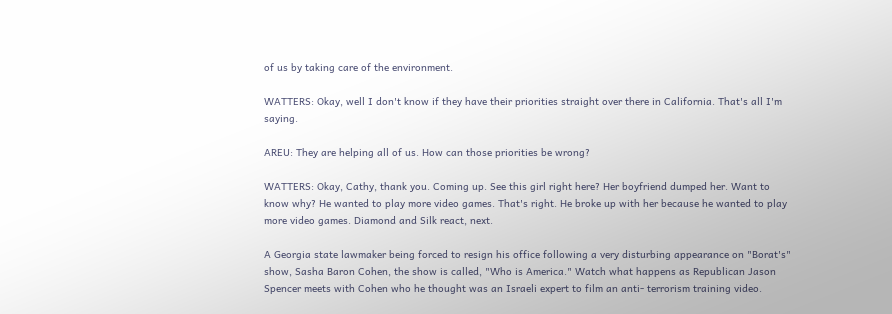of us by taking care of the environment.

WATTERS: Okay, well I don't know if they have their priorities straight over there in California. That's all I'm saying.

AREU: They are helping all of us. How can those priorities be wrong?

WATTERS: Okay, Cathy, thank you. Coming up. See this girl right here? Her boyfriend dumped her. Want to know why? He wanted to play more video games. That's right. He broke up with her because he wanted to play more video games. Diamond and Silk react, next.

A Georgia state lawmaker being forced to resign his office following a very disturbing appearance on "Borat's" show, Sasha Baron Cohen, the show is called, "Who is America." Watch what happens as Republican Jason Spencer meets with Cohen who he thought was an Israeli expert to film an anti- terrorism training video.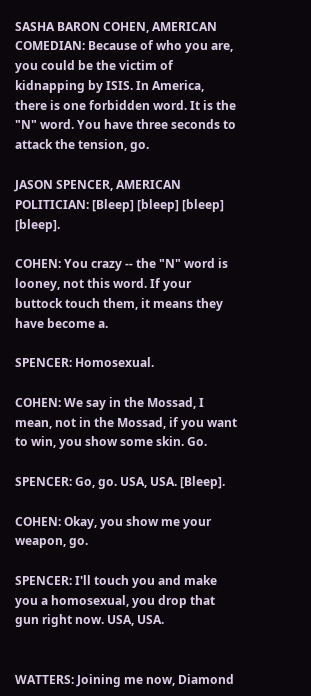SASHA BARON COHEN, AMERICAN COMEDIAN: Because of who you are, you could be the victim of kidnapping by ISIS. In America, there is one forbidden word. It is the "N" word. You have three seconds to attack the tension, go.

JASON SPENCER, AMERICAN POLITICIAN: [Bleep] [bleep] [bleep] [bleep].

COHEN: You crazy -- the "N" word is looney, not this word. If your buttock touch them, it means they have become a.

SPENCER: Homosexual.

COHEN: We say in the Mossad, I mean, not in the Mossad, if you want to win, you show some skin. Go.

SPENCER: Go, go. USA, USA. [Bleep].

COHEN: Okay, you show me your weapon, go.

SPENCER: I'll touch you and make you a homosexual, you drop that gun right now. USA, USA.


WATTERS: Joining me now, Diamond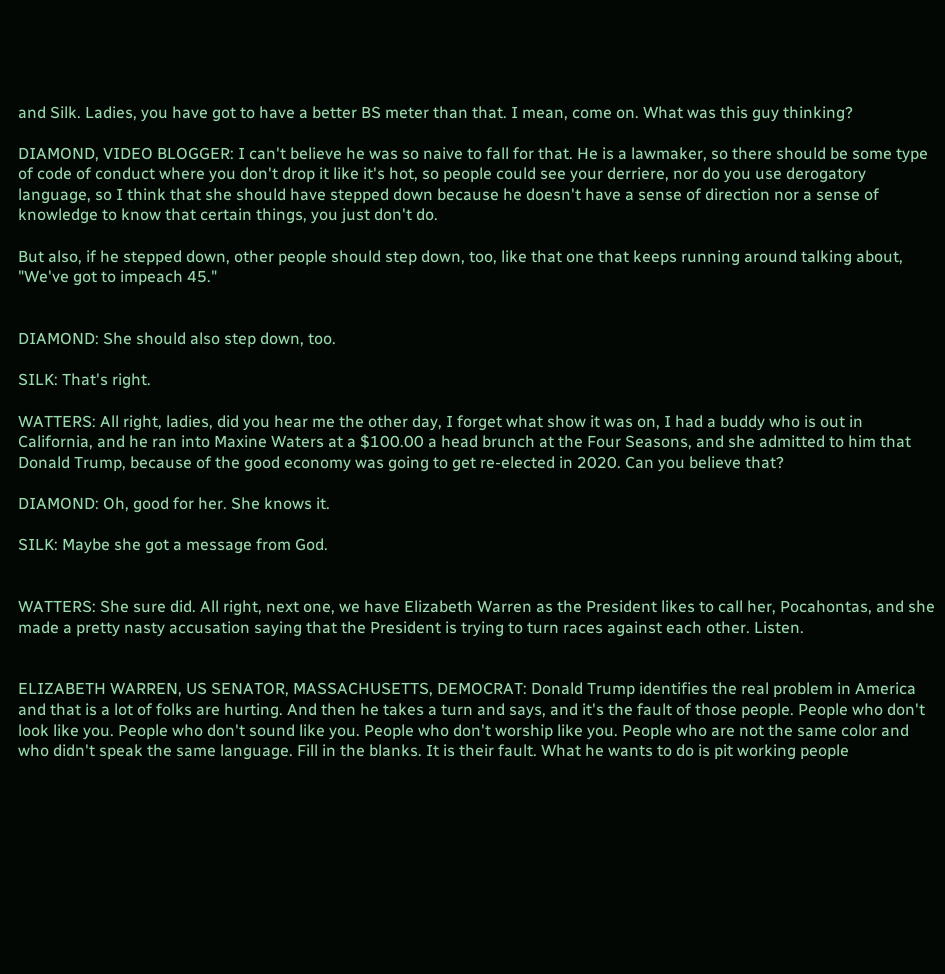and Silk. Ladies, you have got to have a better BS meter than that. I mean, come on. What was this guy thinking?

DIAMOND, VIDEO BLOGGER: I can't believe he was so naive to fall for that. He is a lawmaker, so there should be some type of code of conduct where you don't drop it like it's hot, so people could see your derriere, nor do you use derogatory language, so I think that she should have stepped down because he doesn't have a sense of direction nor a sense of knowledge to know that certain things, you just don't do.

But also, if he stepped down, other people should step down, too, like that one that keeps running around talking about, "We've got to impeach 45."


DIAMOND: She should also step down, too.

SILK: That's right.

WATTERS: All right, ladies, did you hear me the other day, I forget what show it was on, I had a buddy who is out in California, and he ran into Maxine Waters at a $100.00 a head brunch at the Four Seasons, and she admitted to him that Donald Trump, because of the good economy was going to get re-elected in 2020. Can you believe that?

DIAMOND: Oh, good for her. She knows it.

SILK: Maybe she got a message from God.


WATTERS: She sure did. All right, next one, we have Elizabeth Warren as the President likes to call her, Pocahontas, and she made a pretty nasty accusation saying that the President is trying to turn races against each other. Listen.


ELIZABETH WARREN, US SENATOR, MASSACHUSETTS, DEMOCRAT: Donald Trump identifies the real problem in America and that is a lot of folks are hurting. And then he takes a turn and says, and it's the fault of those people. People who don't look like you. People who don't sound like you. People who don't worship like you. People who are not the same color and who didn't speak the same language. Fill in the blanks. It is their fault. What he wants to do is pit working people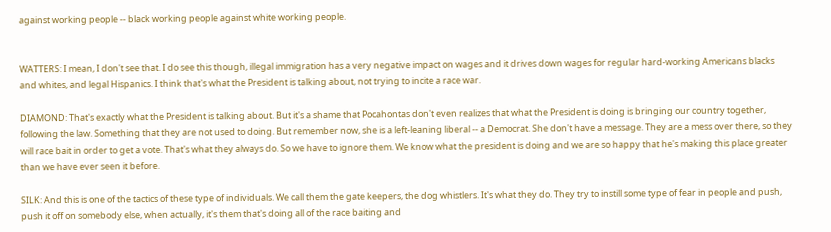against working people -- black working people against white working people.


WATTERS: I mean, I don't see that. I do see this though, illegal immigration has a very negative impact on wages and it drives down wages for regular hard-working Americans blacks and whites, and legal Hispanics. I think that's what the President is talking about, not trying to incite a race war.

DIAMOND: That's exactly what the President is talking about. But it's a shame that Pocahontas don't even realizes that what the President is doing is bringing our country together, following the law. Something that they are not used to doing. But remember now, she is a left-leaning liberal -- a Democrat. She don't have a message. They are a mess over there, so they will race bait in order to get a vote. That's what they always do. So we have to ignore them. We know what the president is doing and we are so happy that he's making this place greater than we have ever seen it before.

SILK: And this is one of the tactics of these type of individuals. We call them the gate keepers, the dog whistlers. It's what they do. They try to instill some type of fear in people and push, push it off on somebody else, when actually, it's them that's doing all of the race baiting and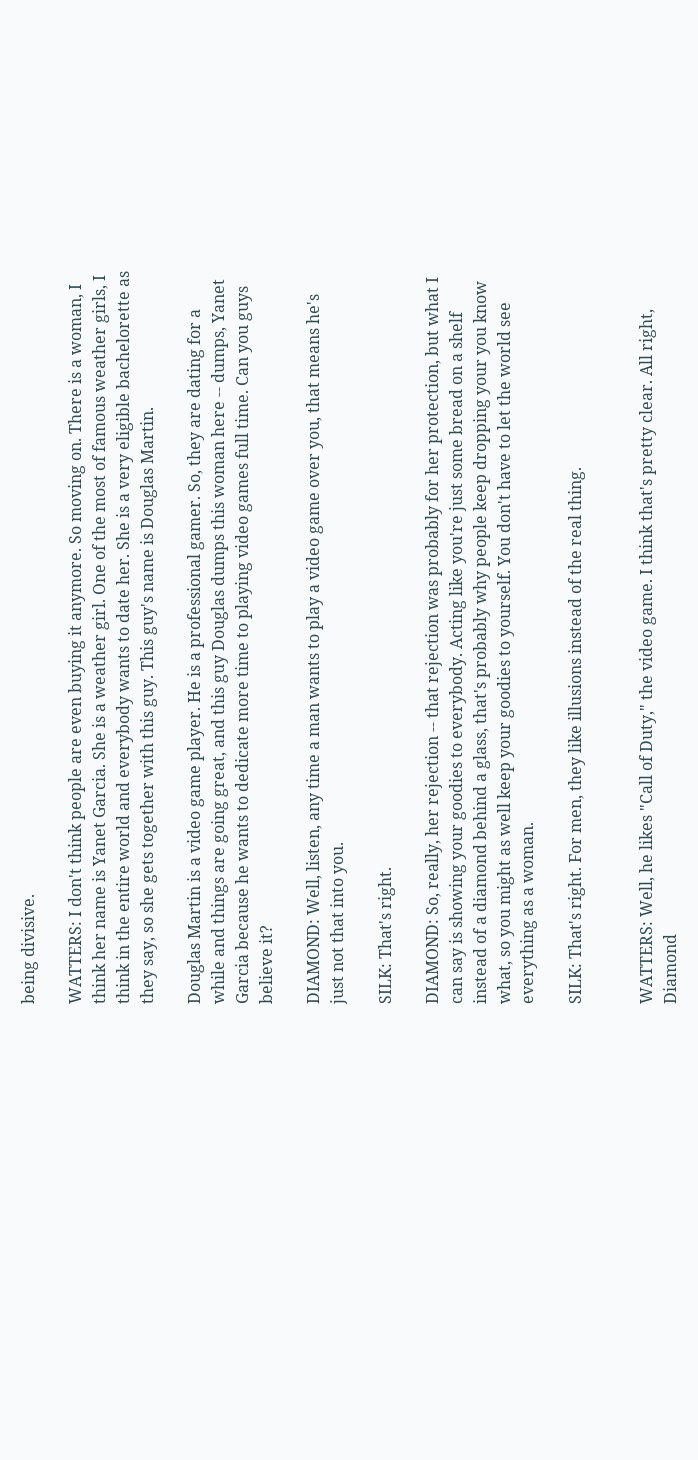being divisive.

WATTERS: I don't think people are even buying it anymore. So moving on. There is a woman, I think her name is Yanet Garcia. She is a weather girl. One of the most of famous weather girls, I think in the entire world and everybody wants to date her. She is a very eligible bachelorette as they say, so she gets together with this guy. This guy's name is Douglas Martin.

Douglas Martin is a video game player. He is a professional gamer. So, they are dating for a while and things are going great, and this guy Douglas dumps this woman here -- dumps, Yanet Garcia because he wants to dedicate more time to playing video games full time. Can you guys believe it?

DIAMOND: Well, listen, any time a man wants to play a video game over you, that means he's just not that into you.

SILK: That's right.

DIAMOND: So, really, her rejection -- that rejection was probably for her protection, but what I can say is showing your goodies to everybody. Acting like you're just some bread on a shelf instead of a diamond behind a glass, that's probably why people keep dropping your you know what, so you might as well keep your goodies to yourself. You don't have to let the world see everything as a woman.

SILK: That's right. For men, they like illusions instead of the real thing.


WATTERS: Well, he likes "Call of Duty," the video game. I think that's pretty clear. All right, Diamond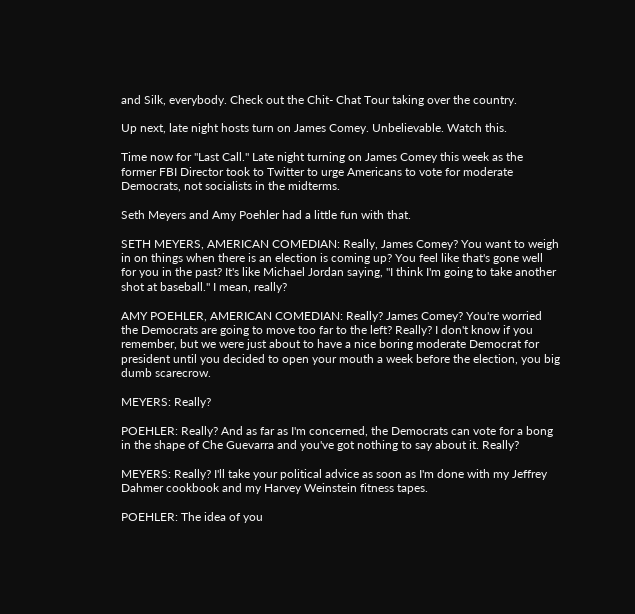and Silk, everybody. Check out the Chit- Chat Tour taking over the country.

Up next, late night hosts turn on James Comey. Unbelievable. Watch this.

Time now for "Last Call." Late night turning on James Comey this week as the former FBI Director took to Twitter to urge Americans to vote for moderate Democrats, not socialists in the midterms.

Seth Meyers and Amy Poehler had a little fun with that.

SETH MEYERS, AMERICAN COMEDIAN: Really, James Comey? You want to weigh in on things when there is an election is coming up? You feel like that's gone well for you in the past? It's like Michael Jordan saying, "I think I'm going to take another shot at baseball." I mean, really?

AMY POEHLER, AMERICAN COMEDIAN: Really? James Comey? You're worried the Democrats are going to move too far to the left? Really? I don't know if you remember, but we were just about to have a nice boring moderate Democrat for president until you decided to open your mouth a week before the election, you big dumb scarecrow.

MEYERS: Really?

POEHLER: Really? And as far as I'm concerned, the Democrats can vote for a bong in the shape of Che Guevarra and you've got nothing to say about it. Really?

MEYERS: Really? I'll take your political advice as soon as I'm done with my Jeffrey Dahmer cookbook and my Harvey Weinstein fitness tapes.

POEHLER: The idea of you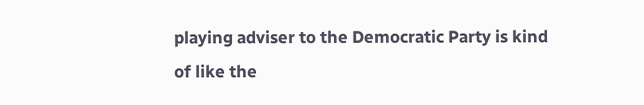playing adviser to the Democratic Party is kind of like the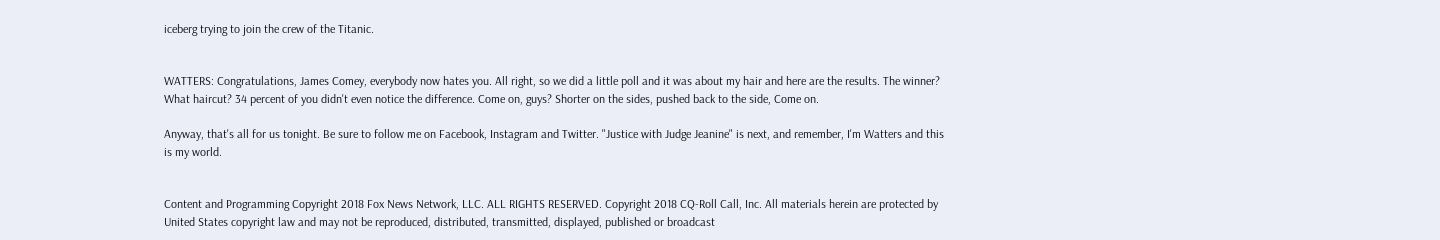iceberg trying to join the crew of the Titanic.


WATTERS: Congratulations, James Comey, everybody now hates you. All right, so we did a little poll and it was about my hair and here are the results. The winner? What haircut? 34 percent of you didn't even notice the difference. Come on, guys? Shorter on the sides, pushed back to the side, Come on.

Anyway, that's all for us tonight. Be sure to follow me on Facebook, Instagram and Twitter. "Justice with Judge Jeanine" is next, and remember, I'm Watters and this is my world.


Content and Programming Copyright 2018 Fox News Network, LLC. ALL RIGHTS RESERVED. Copyright 2018 CQ-Roll Call, Inc. All materials herein are protected by United States copyright law and may not be reproduced, distributed, transmitted, displayed, published or broadcast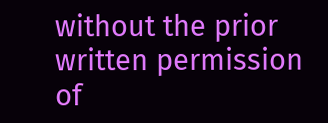without the prior written permission of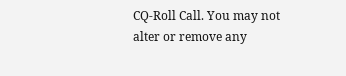CQ-Roll Call. You may not alter or remove any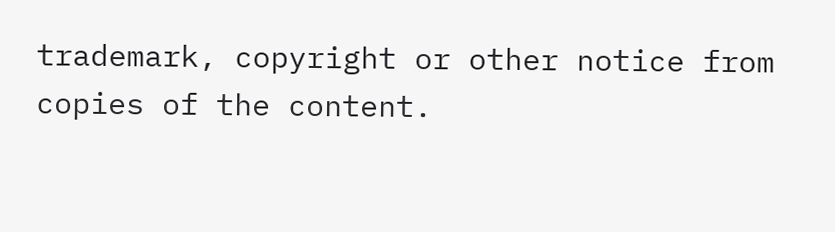trademark, copyright or other notice from copies of the content.